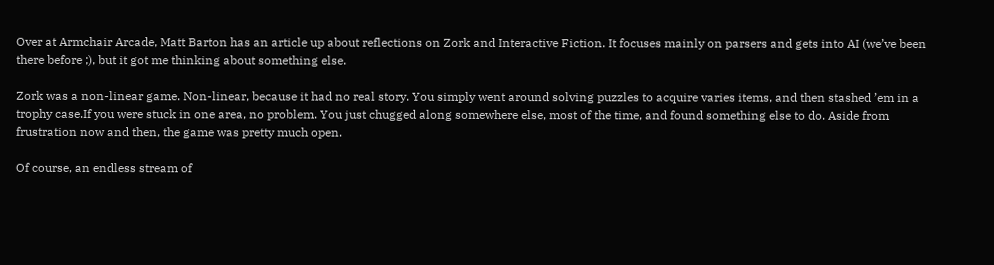Over at Armchair Arcade, Matt Barton has an article up about reflections on Zork and Interactive Fiction. It focuses mainly on parsers and gets into AI (we’ve been there before ;), but it got me thinking about something else.

Zork was a non-linear game. Non-linear, because it had no real story. You simply went around solving puzzles to acquire varies items, and then stashed ’em in a trophy case.If you were stuck in one area, no problem. You just chugged along somewhere else, most of the time, and found something else to do. Aside from frustration now and then, the game was pretty much open.

Of course, an endless stream of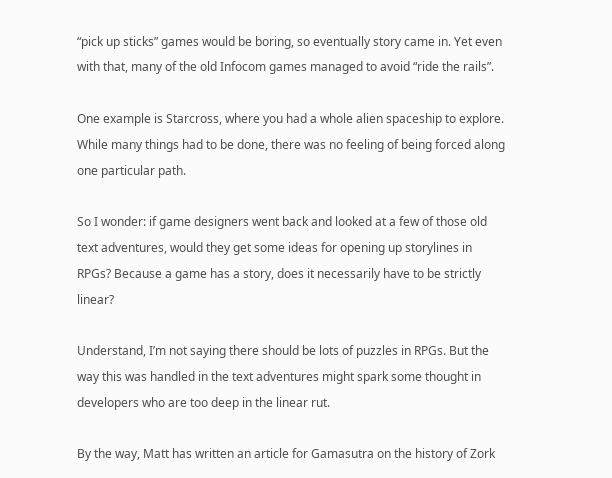“pick up sticks” games would be boring, so eventually story came in. Yet even with that, many of the old Infocom games managed to avoid “ride the rails”.

One example is Starcross, where you had a whole alien spaceship to explore. While many things had to be done, there was no feeling of being forced along one particular path.

So I wonder: if game designers went back and looked at a few of those old text adventures, would they get some ideas for opening up storylines in RPGs? Because a game has a story, does it necessarily have to be strictly linear?

Understand, I’m not saying there should be lots of puzzles in RPGs. But the way this was handled in the text adventures might spark some thought in developers who are too deep in the linear rut.

By the way, Matt has written an article for Gamasutra on the history of Zork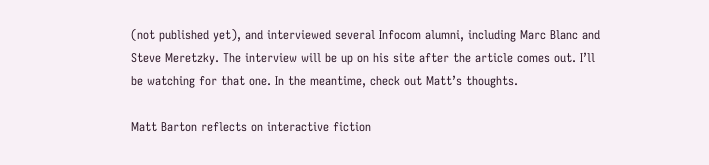(not published yet), and interviewed several Infocom alumni, including Marc Blanc and Steve Meretzky. The interview will be up on his site after the article comes out. I’ll be watching for that one. In the meantime, check out Matt’s thoughts.

Matt Barton reflects on interactive fiction